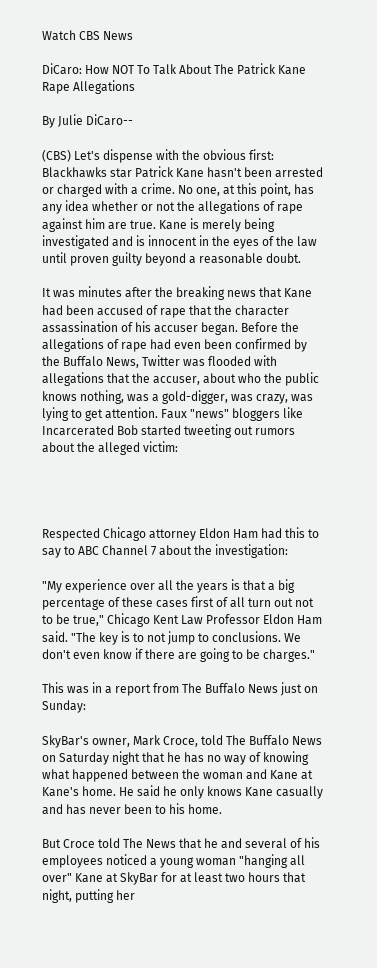Watch CBS News

DiCaro: How NOT To Talk About The Patrick Kane Rape Allegations

By Julie DiCaro--

(CBS) Let's dispense with the obvious first: Blackhawks star Patrick Kane hasn't been arrested or charged with a crime. No one, at this point, has any idea whether or not the allegations of rape against him are true. Kane is merely being investigated and is innocent in the eyes of the law until proven guilty beyond a reasonable doubt.

It was minutes after the breaking news that Kane had been accused of rape that the character assassination of his accuser began. Before the allegations of rape had even been confirmed by the Buffalo News, Twitter was flooded with allegations that the accuser, about who the public knows nothing, was a gold-digger, was crazy, was lying to get attention. Faux "news" bloggers like Incarcerated Bob started tweeting out rumors about the alleged victim:




Respected Chicago attorney Eldon Ham had this to say to ABC Channel 7 about the investigation:

"My experience over all the years is that a big percentage of these cases first of all turn out not to be true," Chicago Kent Law Professor Eldon Ham said. "The key is to not jump to conclusions. We don't even know if there are going to be charges."

This was in a report from The Buffalo News just on Sunday:

SkyBar's owner, Mark Croce, told The Buffalo News on Saturday night that he has no way of knowing what happened between the woman and Kane at Kane's home. He said he only knows Kane casually and has never been to his home.

But Croce told The News that he and several of his employees noticed a young woman "hanging all over" Kane at SkyBar for at least two hours that night, putting her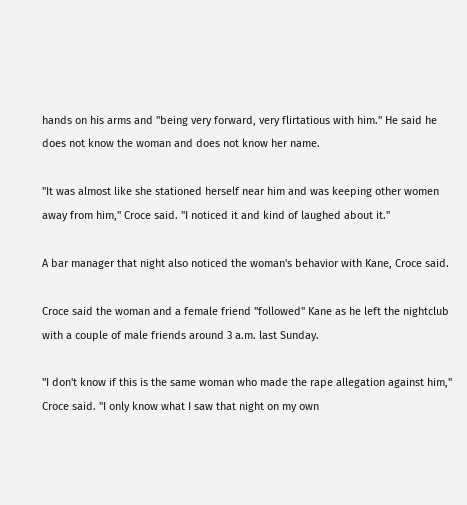hands on his arms and "being very forward, very flirtatious with him." He said he does not know the woman and does not know her name.

"It was almost like she stationed herself near him and was keeping other women away from him," Croce said. "I noticed it and kind of laughed about it."

A bar manager that night also noticed the woman's behavior with Kane, Croce said.

Croce said the woman and a female friend "followed" Kane as he left the nightclub with a couple of male friends around 3 a.m. last Sunday.

"I don't know if this is the same woman who made the rape allegation against him," Croce said. "I only know what I saw that night on my own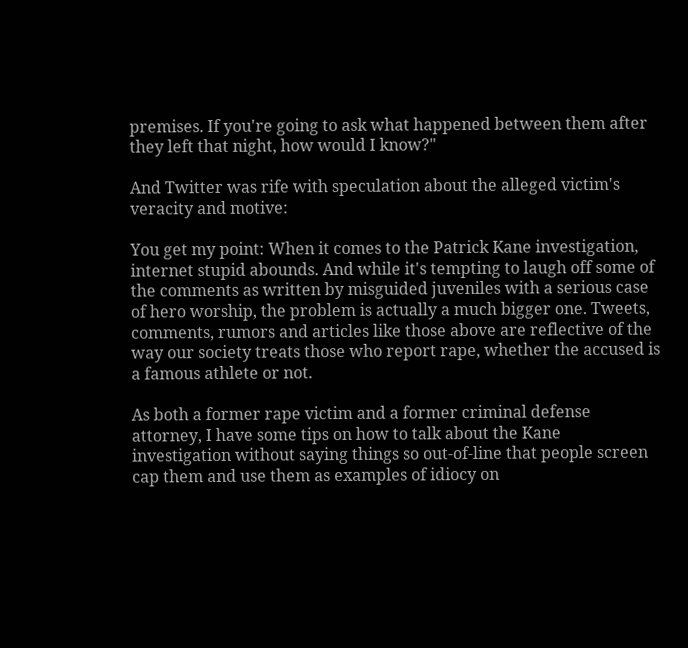premises. If you're going to ask what happened between them after they left that night, how would I know?"

And Twitter was rife with speculation about the alleged victim's veracity and motive:

You get my point: When it comes to the Patrick Kane investigation, internet stupid abounds. And while it's tempting to laugh off some of the comments as written by misguided juveniles with a serious case of hero worship, the problem is actually a much bigger one. Tweets, comments, rumors and articles like those above are reflective of the way our society treats those who report rape, whether the accused is a famous athlete or not.

As both a former rape victim and a former criminal defense attorney, I have some tips on how to talk about the Kane investigation without saying things so out-of-line that people screen cap them and use them as examples of idiocy on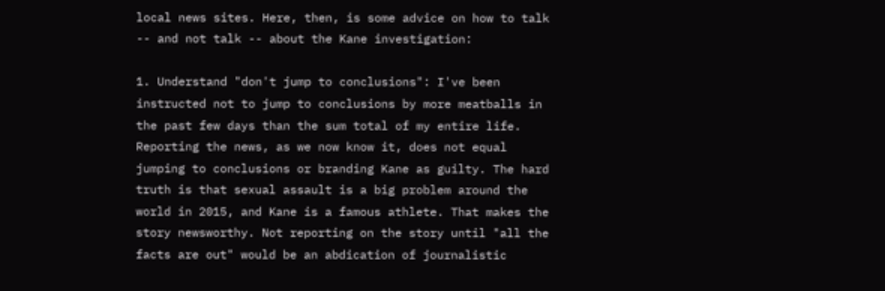local news sites. Here, then, is some advice on how to talk -- and not talk -- about the Kane investigation:

1. Understand "don't jump to conclusions": I've been instructed not to jump to conclusions by more meatballs in the past few days than the sum total of my entire life. Reporting the news, as we now know it, does not equal jumping to conclusions or branding Kane as guilty. The hard truth is that sexual assault is a big problem around the world in 2015, and Kane is a famous athlete. That makes the story newsworthy. Not reporting on the story until "all the facts are out" would be an abdication of journalistic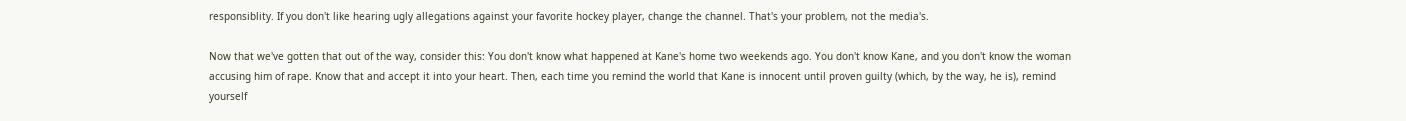responsiblity. If you don't like hearing ugly allegations against your favorite hockey player, change the channel. That's your problem, not the media's.

Now that we've gotten that out of the way, consider this: You don't know what happened at Kane's home two weekends ago. You don't know Kane, and you don't know the woman accusing him of rape. Know that and accept it into your heart. Then, each time you remind the world that Kane is innocent until proven guilty (which, by the way, he is), remind yourself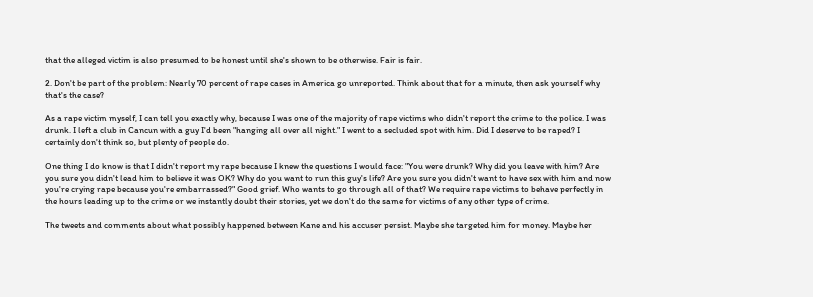that the alleged victim is also presumed to be honest until she's shown to be otherwise. Fair is fair.

2. Don't be part of the problem: Nearly 70 percent of rape cases in America go unreported. Think about that for a minute, then ask yourself why that's the case?

As a rape victim myself, I can tell you exactly why, because I was one of the majority of rape victims who didn't report the crime to the police. I was drunk. I left a club in Cancun with a guy I'd been "hanging all over all night." I went to a secluded spot with him. Did I deserve to be raped? I certainly don't think so, but plenty of people do.

One thing I do know is that I didn't report my rape because I knew the questions I would face: "You were drunk? Why did you leave with him? Are you sure you didn't lead him to believe it was OK? Why do you want to run this guy's life? Are you sure you didn't want to have sex with him and now you're crying rape because you're embarrassed?" Good grief. Who wants to go through all of that? We require rape victims to behave perfectly in the hours leading up to the crime or we instantly doubt their stories, yet we don't do the same for victims of any other type of crime.

The tweets and comments about what possibly happened between Kane and his accuser persist. Maybe she targeted him for money. Maybe her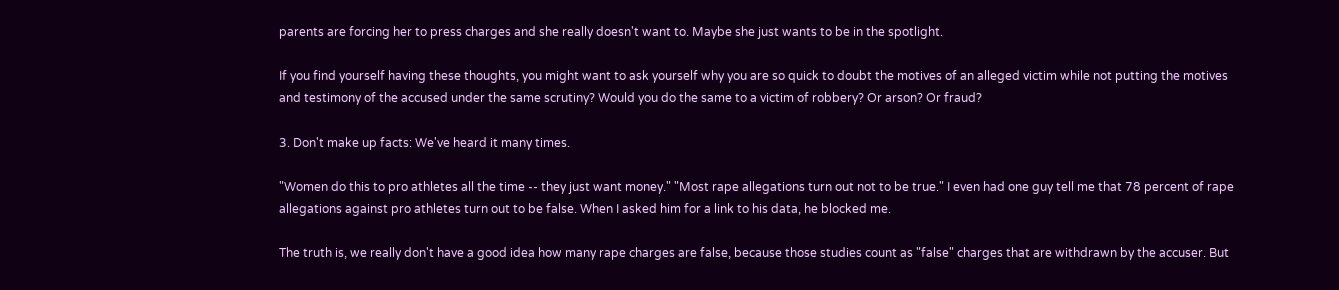parents are forcing her to press charges and she really doesn't want to. Maybe she just wants to be in the spotlight.

If you find yourself having these thoughts, you might want to ask yourself why you are so quick to doubt the motives of an alleged victim while not putting the motives and testimony of the accused under the same scrutiny? Would you do the same to a victim of robbery? Or arson? Or fraud?

3. Don't make up facts: We've heard it many times.

"Women do this to pro athletes all the time -- they just want money." "Most rape allegations turn out not to be true." I even had one guy tell me that 78 percent of rape allegations against pro athletes turn out to be false. When I asked him for a link to his data, he blocked me.

The truth is, we really don't have a good idea how many rape charges are false, because those studies count as "false" charges that are withdrawn by the accuser. But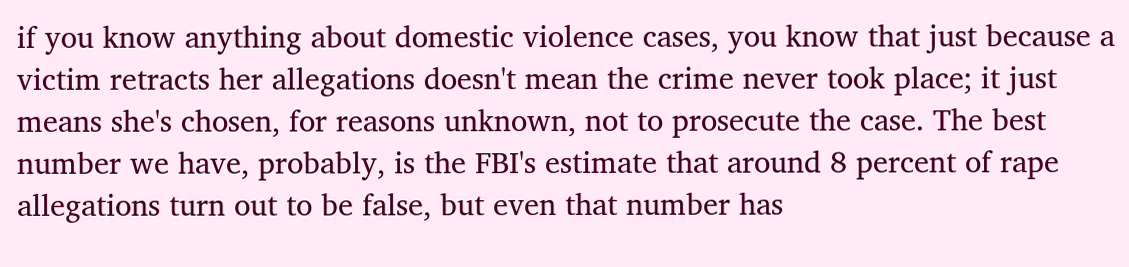if you know anything about domestic violence cases, you know that just because a victim retracts her allegations doesn't mean the crime never took place; it just means she's chosen, for reasons unknown, not to prosecute the case. The best number we have, probably, is the FBI's estimate that around 8 percent of rape allegations turn out to be false, but even that number has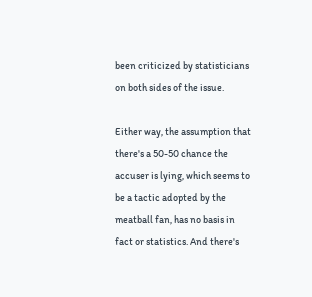been criticized by statisticians on both sides of the issue.

Either way, the assumption that there's a 50-50 chance the accuser is lying, which seems to be a tactic adopted by the meatball fan, has no basis in fact or statistics. And there's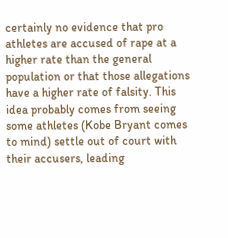certainly no evidence that pro athletes are accused of rape at a higher rate than the general population or that those allegations have a higher rate of falsity. This idea probably comes from seeing some athletes (Kobe Bryant comes to mind) settle out of court with their accusers, leading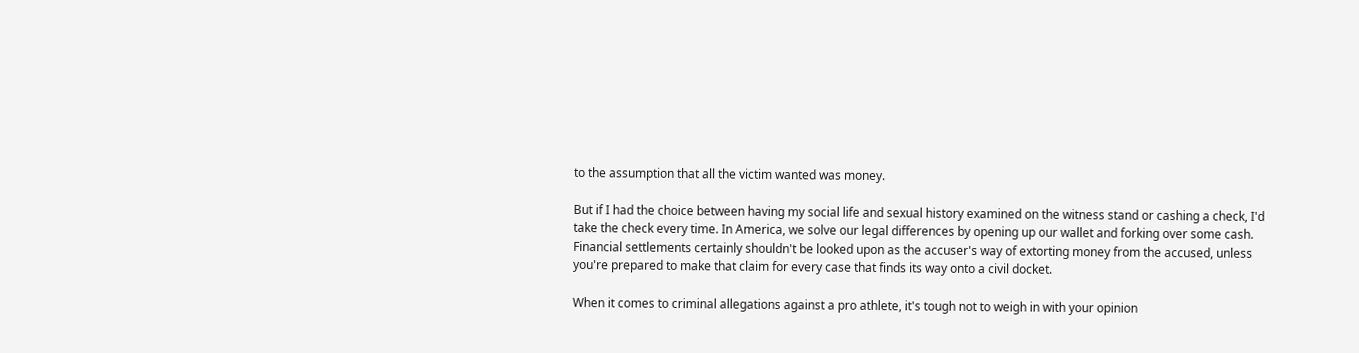to the assumption that all the victim wanted was money.

But if I had the choice between having my social life and sexual history examined on the witness stand or cashing a check, I'd take the check every time. In America, we solve our legal differences by opening up our wallet and forking over some cash. Financial settlements certainly shouldn't be looked upon as the accuser's way of extorting money from the accused, unless you're prepared to make that claim for every case that finds its way onto a civil docket.

When it comes to criminal allegations against a pro athlete, it's tough not to weigh in with your opinion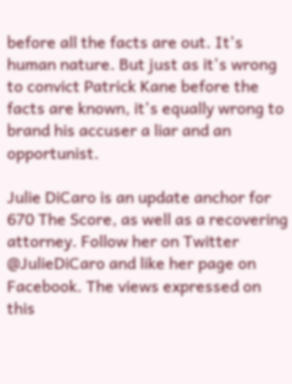before all the facts are out. It's human nature. But just as it's wrong to convict Patrick Kane before the facts are known, it's equally wrong to brand his accuser a liar and an opportunist.

Julie DiCaro is an update anchor for 670 The Score, as well as a recovering attorney. Follow her on Twitter @JulieDiCaro and like her page on Facebook. The views expressed on this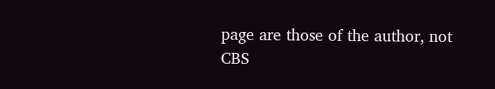page are those of the author, not CBS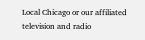Local Chicago or our affiliated television and radio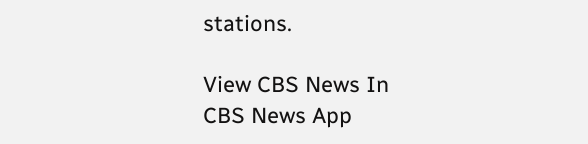stations.

View CBS News In
CBS News App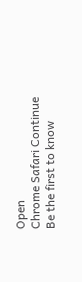Open
Chrome Safari Continue
Be the first to know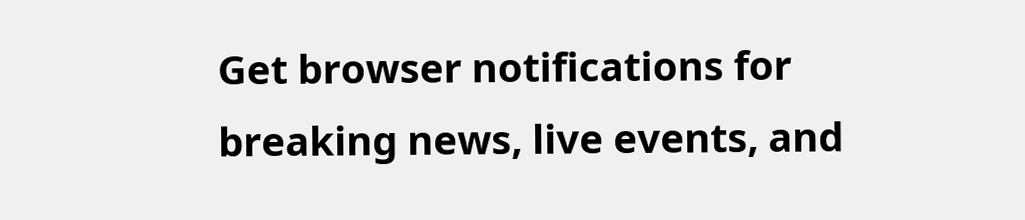Get browser notifications for breaking news, live events, and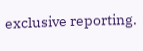exclusive reporting.